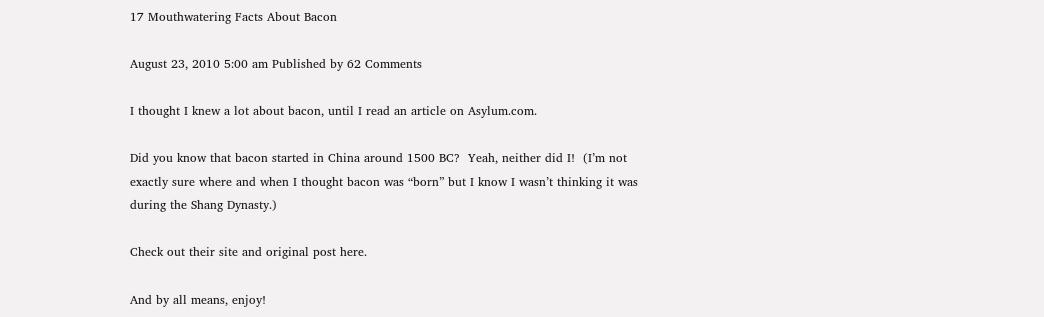17 Mouthwatering Facts About Bacon

August 23, 2010 5:00 am Published by 62 Comments

I thought I knew a lot about bacon, until I read an article on Asylum.com.

Did you know that bacon started in China around 1500 BC?  Yeah, neither did I!  (I’m not exactly sure where and when I thought bacon was “born” but I know I wasn’t thinking it was during the Shang Dynasty.)

Check out their site and original post here.

And by all means, enjoy!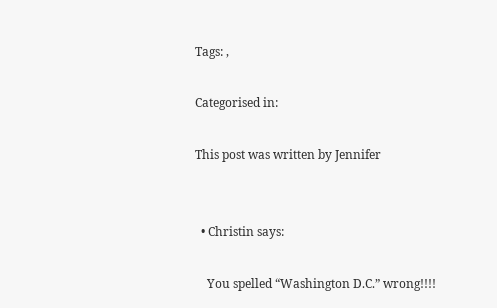Tags: ,

Categorised in:

This post was written by Jennifer


  • Christin says:

    You spelled “Washington D.C.” wrong!!!!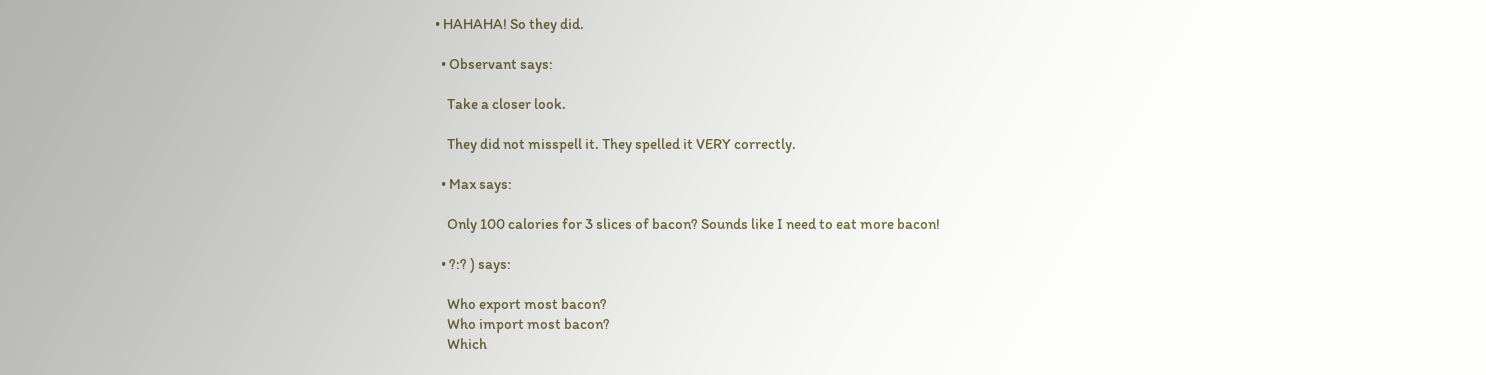• HAHAHA! So they did.

  • Observant says:

    Take a closer look.

    They did not misspell it. They spelled it VERY correctly.

  • Max says:

    Only 100 calories for 3 slices of bacon? Sounds like I need to eat more bacon!

  • ?:? ) says:

    Who export most bacon?
    Who import most bacon?
    Which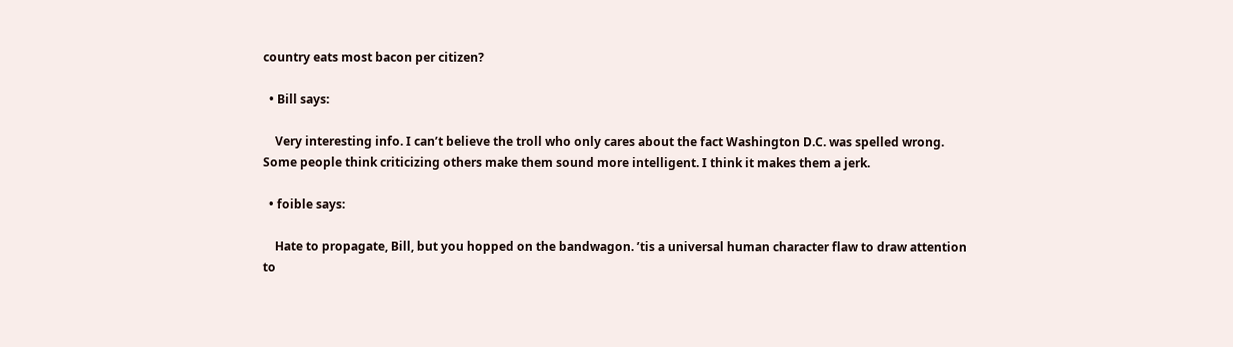country eats most bacon per citizen?

  • Bill says:

    Very interesting info. I can’t believe the troll who only cares about the fact Washington D.C. was spelled wrong. Some people think criticizing others make them sound more intelligent. I think it makes them a jerk.

  • foible says:

    Hate to propagate, Bill, but you hopped on the bandwagon. ’tis a universal human character flaw to draw attention to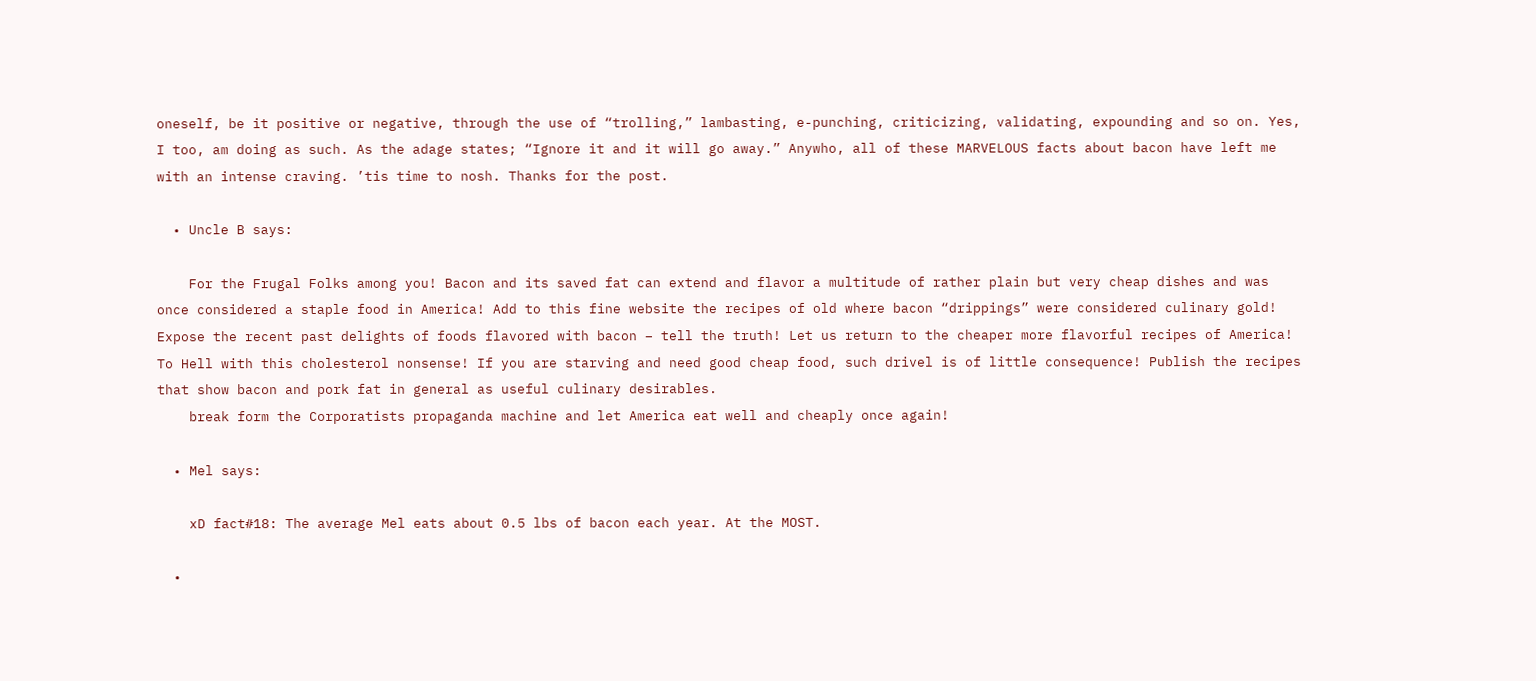oneself, be it positive or negative, through the use of “trolling,” lambasting, e-punching, criticizing, validating, expounding and so on. Yes, I too, am doing as such. As the adage states; “Ignore it and it will go away.” Anywho, all of these MARVELOUS facts about bacon have left me with an intense craving. ’tis time to nosh. Thanks for the post.

  • Uncle B says:

    For the Frugal Folks among you! Bacon and its saved fat can extend and flavor a multitude of rather plain but very cheap dishes and was once considered a staple food in America! Add to this fine website the recipes of old where bacon “drippings” were considered culinary gold! Expose the recent past delights of foods flavored with bacon – tell the truth! Let us return to the cheaper more flavorful recipes of America! To Hell with this cholesterol nonsense! If you are starving and need good cheap food, such drivel is of little consequence! Publish the recipes that show bacon and pork fat in general as useful culinary desirables.
    break form the Corporatists propaganda machine and let America eat well and cheaply once again!

  • Mel says:

    xD fact#18: The average Mel eats about 0.5 lbs of bacon each year. At the MOST.

  •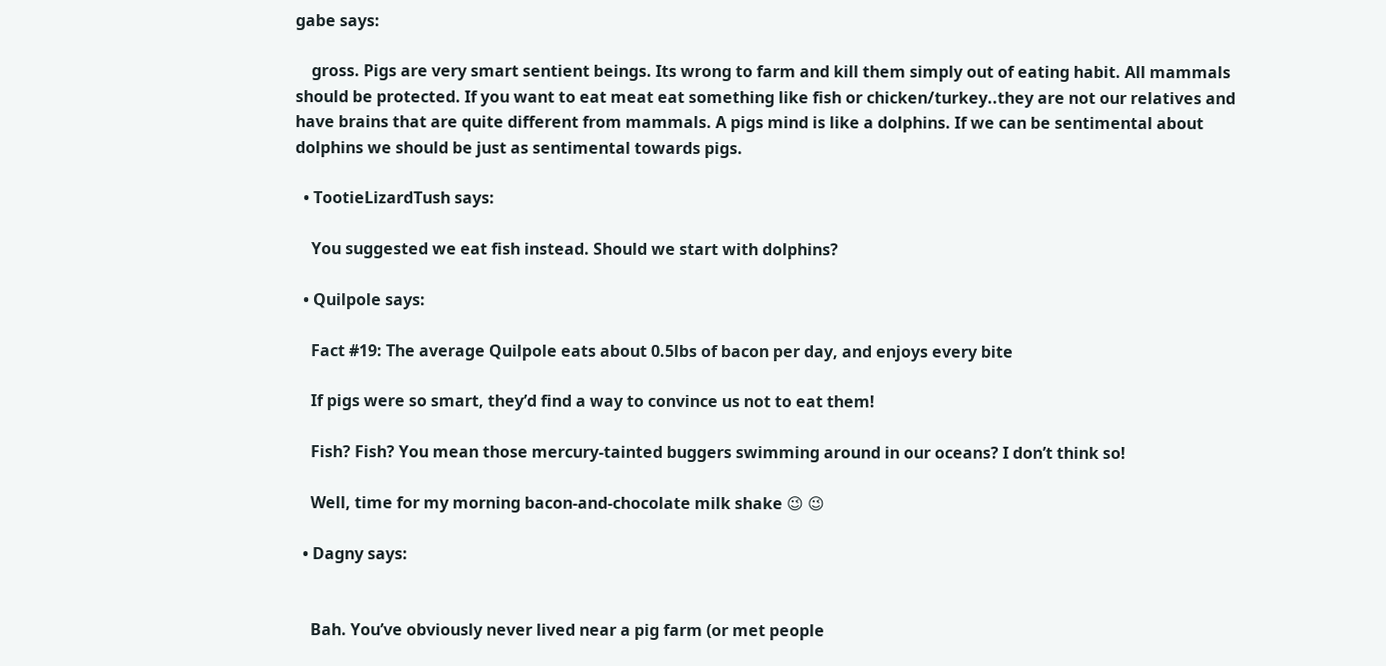gabe says:

    gross. Pigs are very smart sentient beings. Its wrong to farm and kill them simply out of eating habit. All mammals should be protected. If you want to eat meat eat something like fish or chicken/turkey..they are not our relatives and have brains that are quite different from mammals. A pigs mind is like a dolphins. If we can be sentimental about dolphins we should be just as sentimental towards pigs.

  • TootieLizardTush says:

    You suggested we eat fish instead. Should we start with dolphins?

  • Quilpole says:

    Fact #19: The average Quilpole eats about 0.5lbs of bacon per day, and enjoys every bite

    If pigs were so smart, they’d find a way to convince us not to eat them!

    Fish? Fish? You mean those mercury-tainted buggers swimming around in our oceans? I don’t think so!

    Well, time for my morning bacon-and-chocolate milk shake 😉 😉

  • Dagny says:


    Bah. You’ve obviously never lived near a pig farm (or met people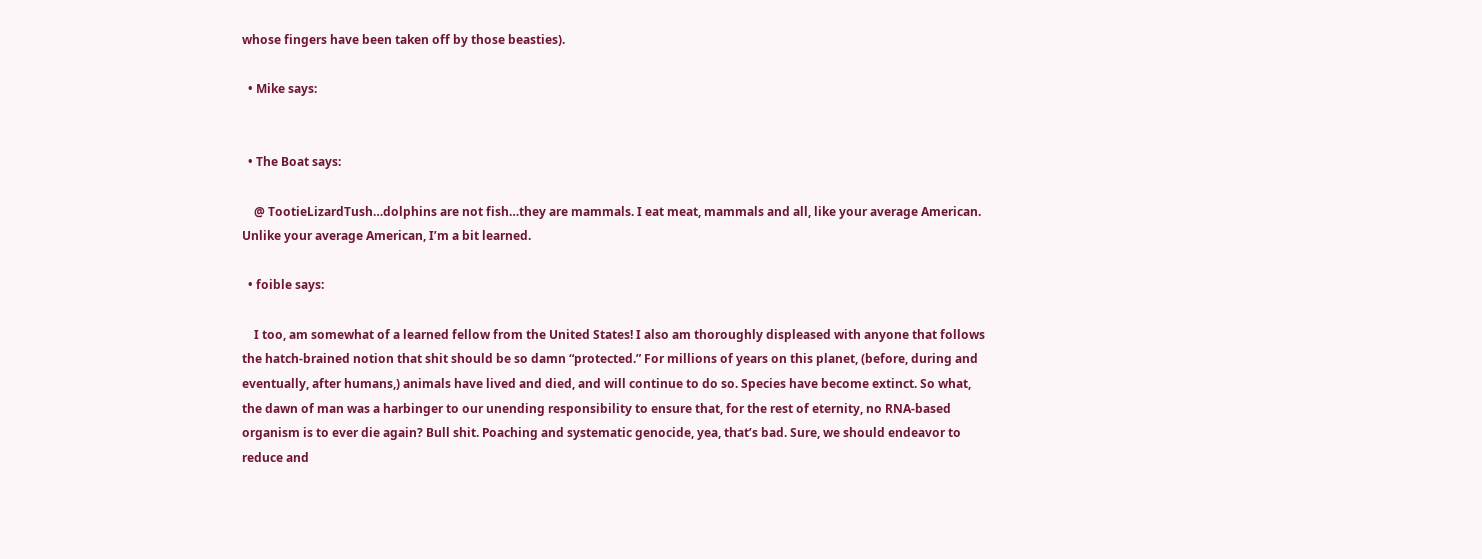whose fingers have been taken off by those beasties).

  • Mike says:


  • The Boat says:

    @ TootieLizardTush…dolphins are not fish…they are mammals. I eat meat, mammals and all, like your average American. Unlike your average American, I’m a bit learned.

  • foible says:

    I too, am somewhat of a learned fellow from the United States! I also am thoroughly displeased with anyone that follows the hatch-brained notion that shit should be so damn “protected.” For millions of years on this planet, (before, during and eventually, after humans,) animals have lived and died, and will continue to do so. Species have become extinct. So what, the dawn of man was a harbinger to our unending responsibility to ensure that, for the rest of eternity, no RNA-based organism is to ever die again? Bull shit. Poaching and systematic genocide, yea, that’s bad. Sure, we should endeavor to reduce and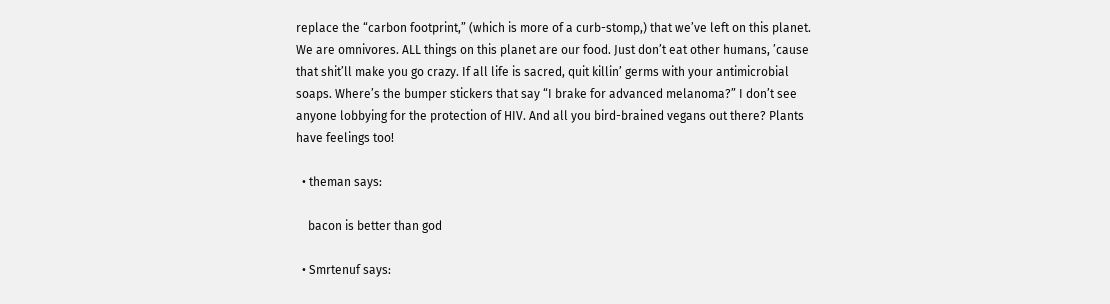replace the “carbon footprint,” (which is more of a curb-stomp,) that we’ve left on this planet. We are omnivores. ALL things on this planet are our food. Just don’t eat other humans, ’cause that shit’ll make you go crazy. If all life is sacred, quit killin’ germs with your antimicrobial soaps. Where’s the bumper stickers that say “I brake for advanced melanoma?” I don’t see anyone lobbying for the protection of HIV. And all you bird-brained vegans out there? Plants have feelings too!

  • theman says:

    bacon is better than god

  • Smrtenuf says: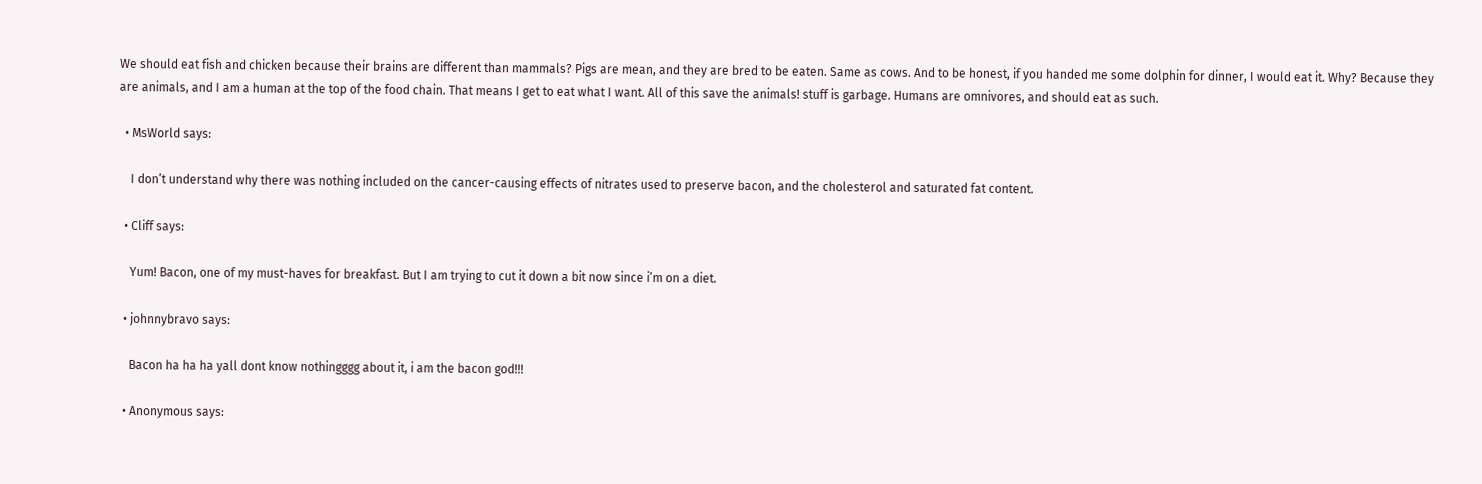We should eat fish and chicken because their brains are different than mammals? Pigs are mean, and they are bred to be eaten. Same as cows. And to be honest, if you handed me some dolphin for dinner, I would eat it. Why? Because they are animals, and I am a human at the top of the food chain. That means I get to eat what I want. All of this save the animals! stuff is garbage. Humans are omnivores, and should eat as such.

  • MsWorld says:

    I don’t understand why there was nothing included on the cancer-causing effects of nitrates used to preserve bacon, and the cholesterol and saturated fat content.

  • Cliff says:

    Yum! Bacon, one of my must-haves for breakfast. But I am trying to cut it down a bit now since i’m on a diet.

  • johnnybravo says:

    Bacon ha ha ha yall dont know nothingggg about it, i am the bacon god!!!

  • Anonymous says: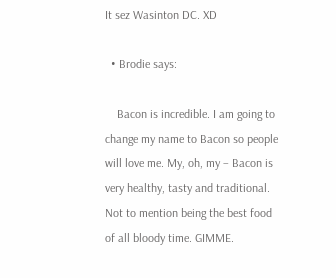It sez Wasinton DC. XD

  • Brodie says:

    Bacon is incredible. I am going to change my name to Bacon so people will love me. My, oh, my – Bacon is very healthy, tasty and traditional. Not to mention being the best food of all bloody time. GIMME.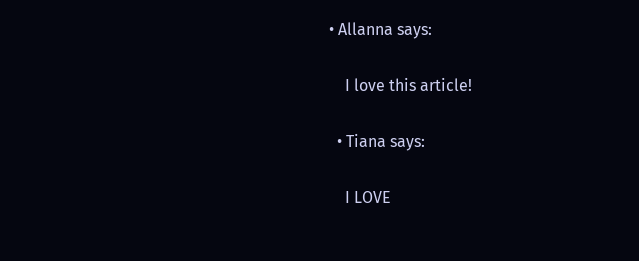• Allanna says:

    I love this article!

  • Tiana says:

    I LOVE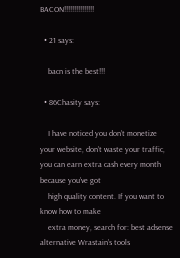BACON!!!!!!!!!!!!!!!

  • 21 says:

    bacn is the best!!!

  • 86Chasity says:

    I have noticed you don’t monetize your website, don’t waste your traffic, you can earn extra cash every month because you’ve got
    high quality content. If you want to know how to make
    extra money, search for: best adsense alternative Wrastain’s tools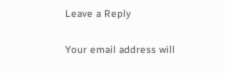Leave a Reply

Your email address will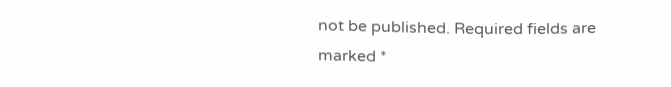not be published. Required fields are marked *